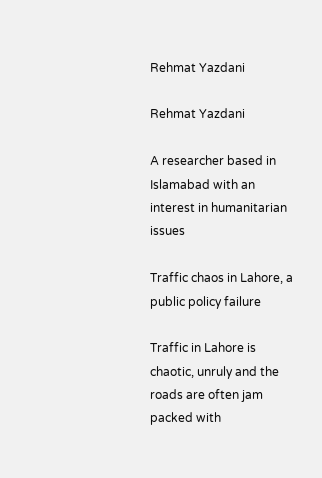Rehmat Yazdani

Rehmat Yazdani

A researcher based in Islamabad with an interest in humanitarian issues

Traffic chaos in Lahore, a public policy failure

Traffic in Lahore is chaotic, unruly and the roads are often jam packed with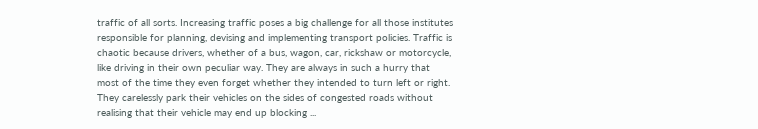traffic of all sorts. Increasing traffic poses a big challenge for all those institutes responsible for planning, devising and implementing transport policies. Traffic is chaotic because drivers, whether of a bus, wagon, car, rickshaw or motorcycle, like driving in their own peculiar way. They are always in such a hurry that most of the time they even forget whether they intended to turn left or right. They carelessly park their vehicles on the sides of congested roads without realising that their vehicle may end up blocking ...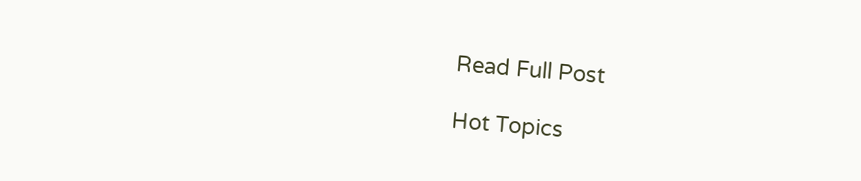Read Full Post

Hot Topics